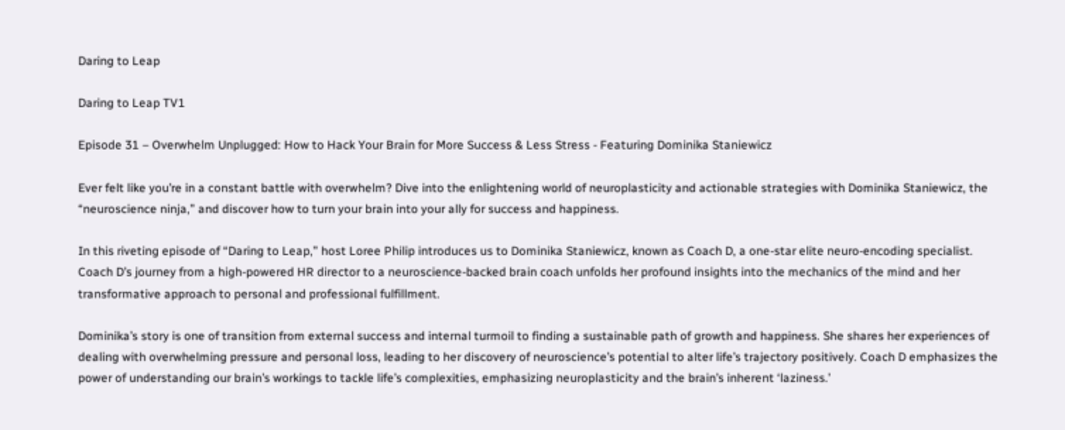Daring to Leap

Daring to Leap TV1

Episode 31 – Overwhelm Unplugged: How to Hack Your Brain for More Success & Less Stress - Featuring Dominika Staniewicz

Ever felt like you’re in a constant battle with overwhelm? Dive into the enlightening world of neuroplasticity and actionable strategies with Dominika Staniewicz, the “neuroscience ninja,” and discover how to turn your brain into your ally for success and happiness.

In this riveting episode of “Daring to Leap,” host Loree Philip introduces us to Dominika Staniewicz, known as Coach D, a one-star elite neuro-encoding specialist. Coach D’s journey from a high-powered HR director to a neuroscience-backed brain coach unfolds her profound insights into the mechanics of the mind and her transformative approach to personal and professional fulfillment.

Dominika’s story is one of transition from external success and internal turmoil to finding a sustainable path of growth and happiness. She shares her experiences of dealing with overwhelming pressure and personal loss, leading to her discovery of neuroscience’s potential to alter life’s trajectory positively. Coach D emphasizes the power of understanding our brain’s workings to tackle life’s complexities, emphasizing neuroplasticity and the brain’s inherent ‘laziness.’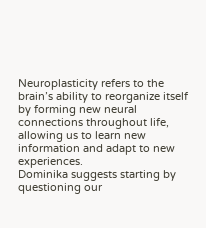Neuroplasticity refers to the brain’s ability to reorganize itself by forming new neural connections throughout life, allowing us to learn new information and adapt to new experiences.
Dominika suggests starting by questioning our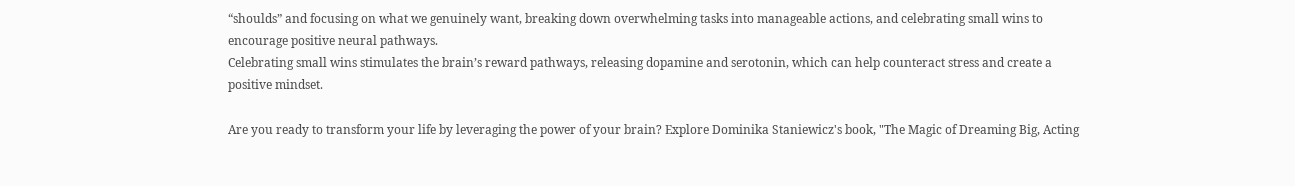“shoulds” and focusing on what we genuinely want, breaking down overwhelming tasks into manageable actions, and celebrating small wins to encourage positive neural pathways.
Celebrating small wins stimulates the brain’s reward pathways, releasing dopamine and serotonin, which can help counteract stress and create a positive mindset.

Are you ready to transform your life by leveraging the power of your brain? Explore Dominika Staniewicz's book, "The Magic of Dreaming Big, Acting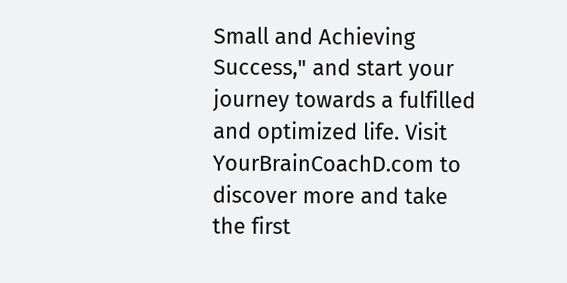Small and Achieving Success," and start your journey towards a fulfilled and optimized life. Visit YourBrainCoachD.com to discover more and take the first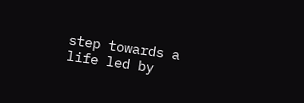step towards a life led by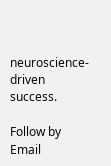neuroscience-driven success.

Follow by Email